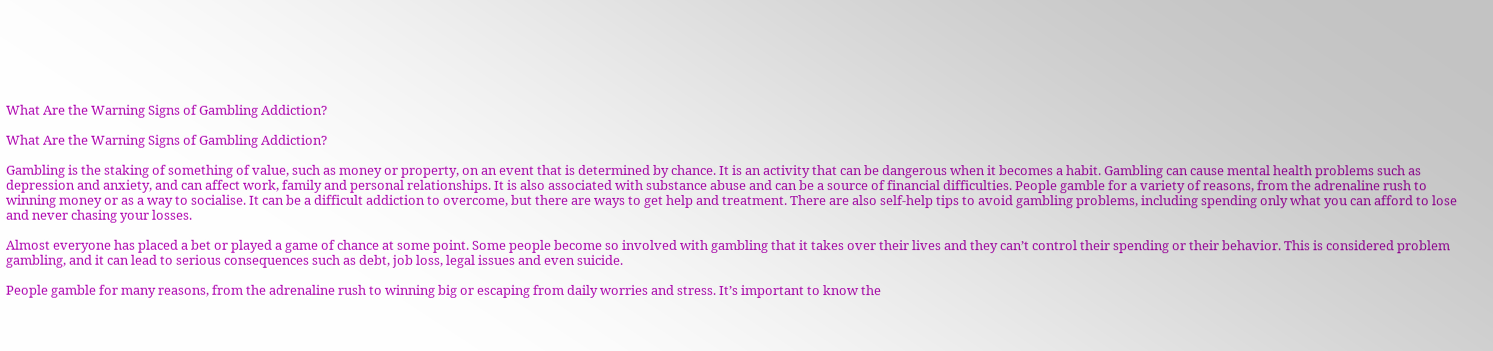What Are the Warning Signs of Gambling Addiction?

What Are the Warning Signs of Gambling Addiction?

Gambling is the staking of something of value, such as money or property, on an event that is determined by chance. It is an activity that can be dangerous when it becomes a habit. Gambling can cause mental health problems such as depression and anxiety, and can affect work, family and personal relationships. It is also associated with substance abuse and can be a source of financial difficulties. People gamble for a variety of reasons, from the adrenaline rush to winning money or as a way to socialise. It can be a difficult addiction to overcome, but there are ways to get help and treatment. There are also self-help tips to avoid gambling problems, including spending only what you can afford to lose and never chasing your losses.

Almost everyone has placed a bet or played a game of chance at some point. Some people become so involved with gambling that it takes over their lives and they can’t control their spending or their behavior. This is considered problem gambling, and it can lead to serious consequences such as debt, job loss, legal issues and even suicide.

People gamble for many reasons, from the adrenaline rush to winning big or escaping from daily worries and stress. It’s important to know the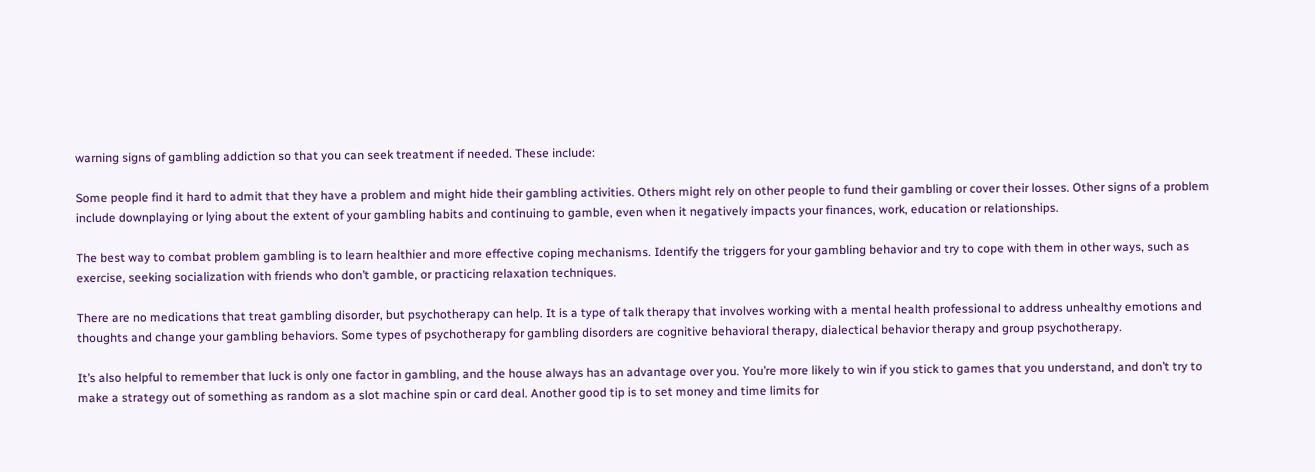warning signs of gambling addiction so that you can seek treatment if needed. These include:

Some people find it hard to admit that they have a problem and might hide their gambling activities. Others might rely on other people to fund their gambling or cover their losses. Other signs of a problem include downplaying or lying about the extent of your gambling habits and continuing to gamble, even when it negatively impacts your finances, work, education or relationships.

The best way to combat problem gambling is to learn healthier and more effective coping mechanisms. Identify the triggers for your gambling behavior and try to cope with them in other ways, such as exercise, seeking socialization with friends who don’t gamble, or practicing relaxation techniques.

There are no medications that treat gambling disorder, but psychotherapy can help. It is a type of talk therapy that involves working with a mental health professional to address unhealthy emotions and thoughts and change your gambling behaviors. Some types of psychotherapy for gambling disorders are cognitive behavioral therapy, dialectical behavior therapy and group psychotherapy.

It’s also helpful to remember that luck is only one factor in gambling, and the house always has an advantage over you. You’re more likely to win if you stick to games that you understand, and don’t try to make a strategy out of something as random as a slot machine spin or card deal. Another good tip is to set money and time limits for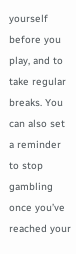yourself before you play, and to take regular breaks. You can also set a reminder to stop gambling once you’ve reached your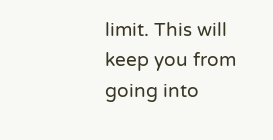limit. This will keep you from going into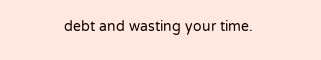debt and wasting your time.